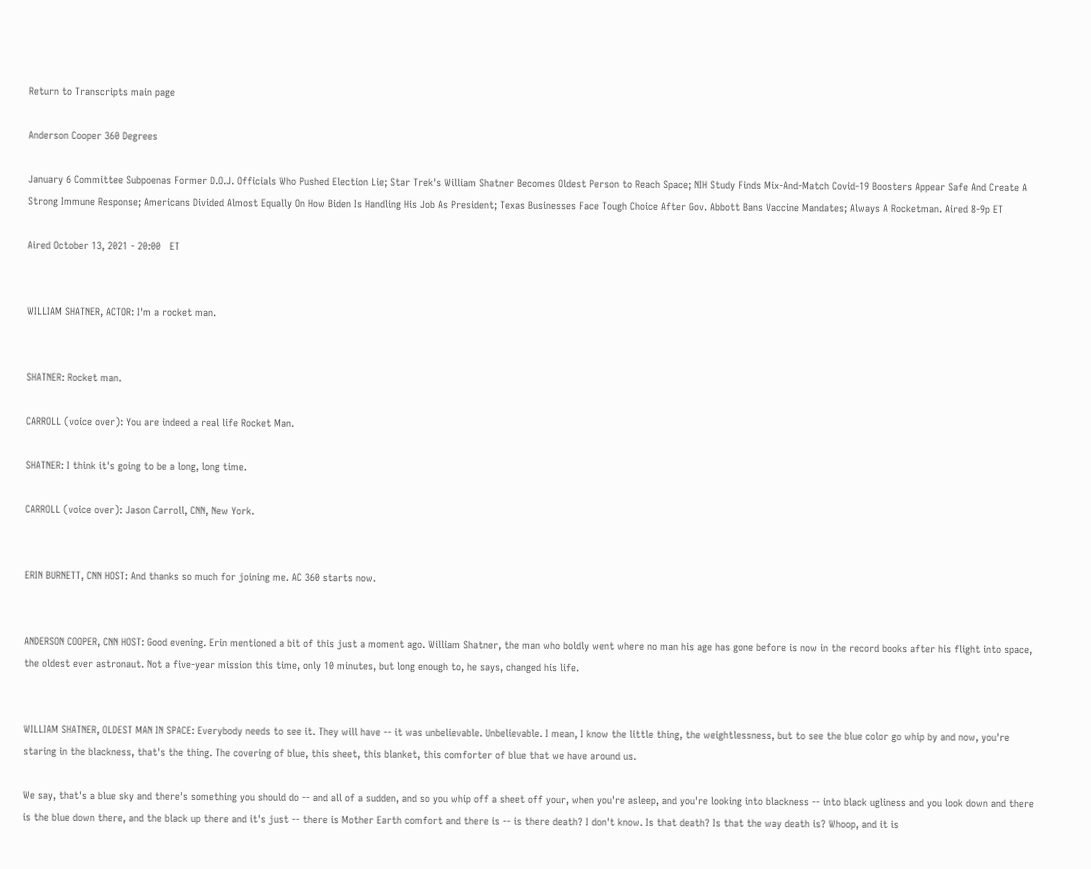Return to Transcripts main page

Anderson Cooper 360 Degrees

January 6 Committee Subpoenas Former D.O.J. Officials Who Pushed Election Lie; Star Trek's William Shatner Becomes Oldest Person to Reach Space; NIH Study Finds Mix-And-Match Covid-19 Boosters Appear Safe And Create A Strong Immune Response; Americans Divided Almost Equally On How Biden Is Handling His Job As President; Texas Businesses Face Tough Choice After Gov. Abbott Bans Vaccine Mandates; Always A Rocketman. Aired 8-9p ET

Aired October 13, 2021 - 20:00   ET


WILLIAM SHATNER, ACTOR: I'm a rocket man.


SHATNER: Rocket man.

CARROLL (voice over): You are indeed a real life Rocket Man.

SHATNER: I think it's going to be a long, long time.

CARROLL (voice over): Jason Carroll, CNN, New York.


ERIN BURNETT, CNN HOST: And thanks so much for joining me. AC 360 starts now.


ANDERSON COOPER, CNN HOST: Good evening. Erin mentioned a bit of this just a moment ago. William Shatner, the man who boldly went where no man his age has gone before is now in the record books after his flight into space, the oldest ever astronaut. Not a five-year mission this time, only 10 minutes, but long enough to, he says, changed his life.


WILLIAM SHATNER, OLDEST MAN IN SPACE: Everybody needs to see it. They will have -- it was unbelievable. Unbelievable. I mean, I know the little thing, the weightlessness, but to see the blue color go whip by and now, you're staring in the blackness, that's the thing. The covering of blue, this sheet, this blanket, this comforter of blue that we have around us.

We say, that's a blue sky and there's something you should do -- and all of a sudden, and so you whip off a sheet off your, when you're asleep, and you're looking into blackness -- into black ugliness and you look down and there is the blue down there, and the black up there and it's just -- there is Mother Earth comfort and there is -- is there death? I don't know. Is that death? Is that the way death is? Whoop, and it is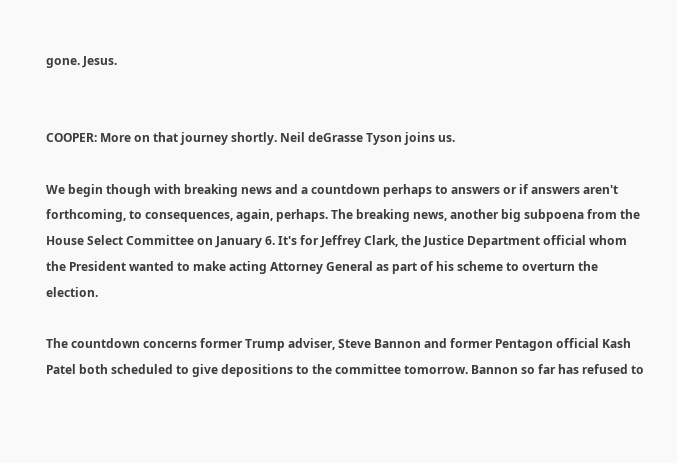gone. Jesus.


COOPER: More on that journey shortly. Neil deGrasse Tyson joins us.

We begin though with breaking news and a countdown perhaps to answers or if answers aren't forthcoming, to consequences, again, perhaps. The breaking news, another big subpoena from the House Select Committee on January 6. It's for Jeffrey Clark, the Justice Department official whom the President wanted to make acting Attorney General as part of his scheme to overturn the election.

The countdown concerns former Trump adviser, Steve Bannon and former Pentagon official Kash Patel both scheduled to give depositions to the committee tomorrow. Bannon so far has refused to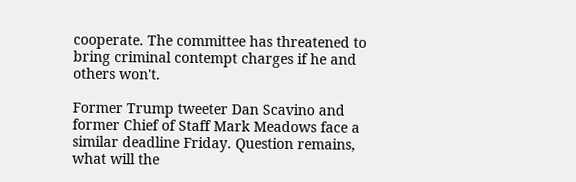cooperate. The committee has threatened to bring criminal contempt charges if he and others won't.

Former Trump tweeter Dan Scavino and former Chief of Staff Mark Meadows face a similar deadline Friday. Question remains, what will the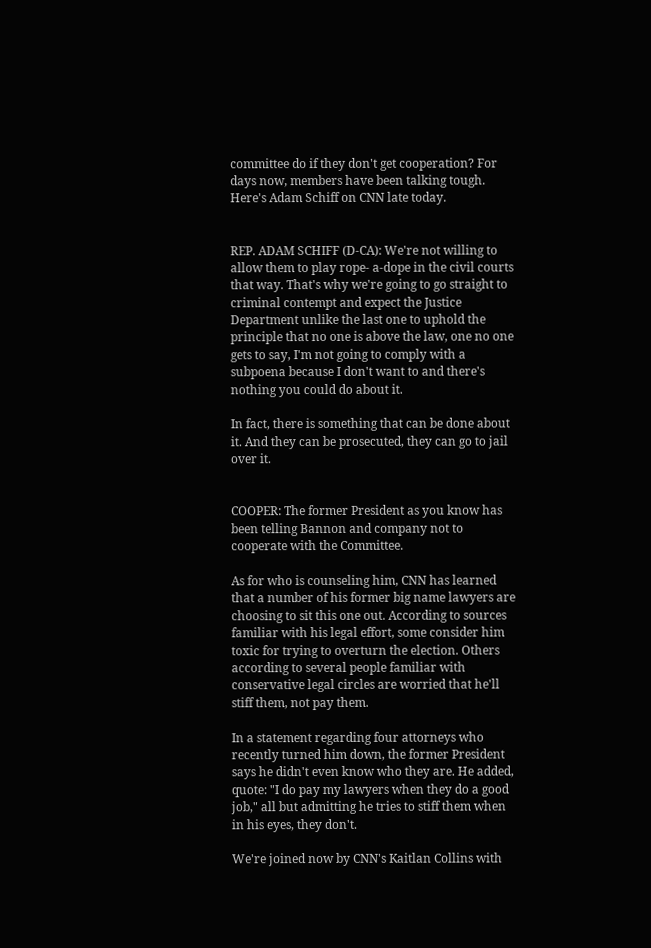committee do if they don't get cooperation? For days now, members have been talking tough. Here's Adam Schiff on CNN late today.


REP. ADAM SCHIFF (D-CA): We're not willing to allow them to play rope- a-dope in the civil courts that way. That's why we're going to go straight to criminal contempt and expect the Justice Department unlike the last one to uphold the principle that no one is above the law, one no one gets to say, I'm not going to comply with a subpoena because I don't want to and there's nothing you could do about it.

In fact, there is something that can be done about it. And they can be prosecuted, they can go to jail over it.


COOPER: The former President as you know has been telling Bannon and company not to cooperate with the Committee.

As for who is counseling him, CNN has learned that a number of his former big name lawyers are choosing to sit this one out. According to sources familiar with his legal effort, some consider him toxic for trying to overturn the election. Others according to several people familiar with conservative legal circles are worried that he'll stiff them, not pay them.

In a statement regarding four attorneys who recently turned him down, the former President says he didn't even know who they are. He added, quote: "I do pay my lawyers when they do a good job," all but admitting he tries to stiff them when in his eyes, they don't.

We're joined now by CNN's Kaitlan Collins with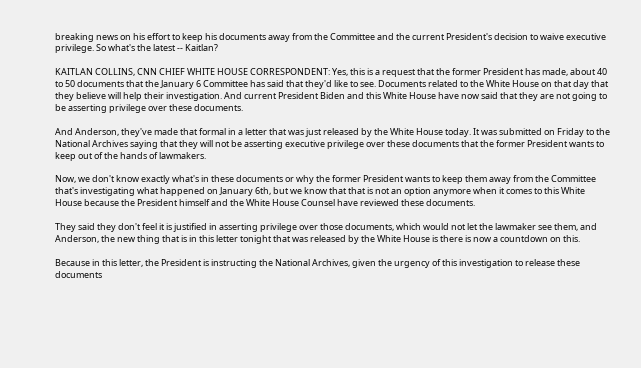breaking news on his effort to keep his documents away from the Committee and the current President's decision to waive executive privilege. So what's the latest -- Kaitlan?

KAITLAN COLLINS, CNN CHIEF WHITE HOUSE CORRESPONDENT: Yes, this is a request that the former President has made, about 40 to 50 documents that the January 6 Committee has said that they'd like to see. Documents related to the White House on that day that they believe will help their investigation. And current President Biden and this White House have now said that they are not going to be asserting privilege over these documents.

And Anderson, they've made that formal in a letter that was just released by the White House today. It was submitted on Friday to the National Archives saying that they will not be asserting executive privilege over these documents that the former President wants to keep out of the hands of lawmakers.

Now, we don't know exactly what's in these documents or why the former President wants to keep them away from the Committee that's investigating what happened on January 6th, but we know that that is not an option anymore when it comes to this White House because the President himself and the White House Counsel have reviewed these documents.

They said they don't feel it is justified in asserting privilege over those documents, which would not let the lawmaker see them, and Anderson, the new thing that is in this letter tonight that was released by the White House is there is now a countdown on this.

Because in this letter, the President is instructing the National Archives, given the urgency of this investigation to release these documents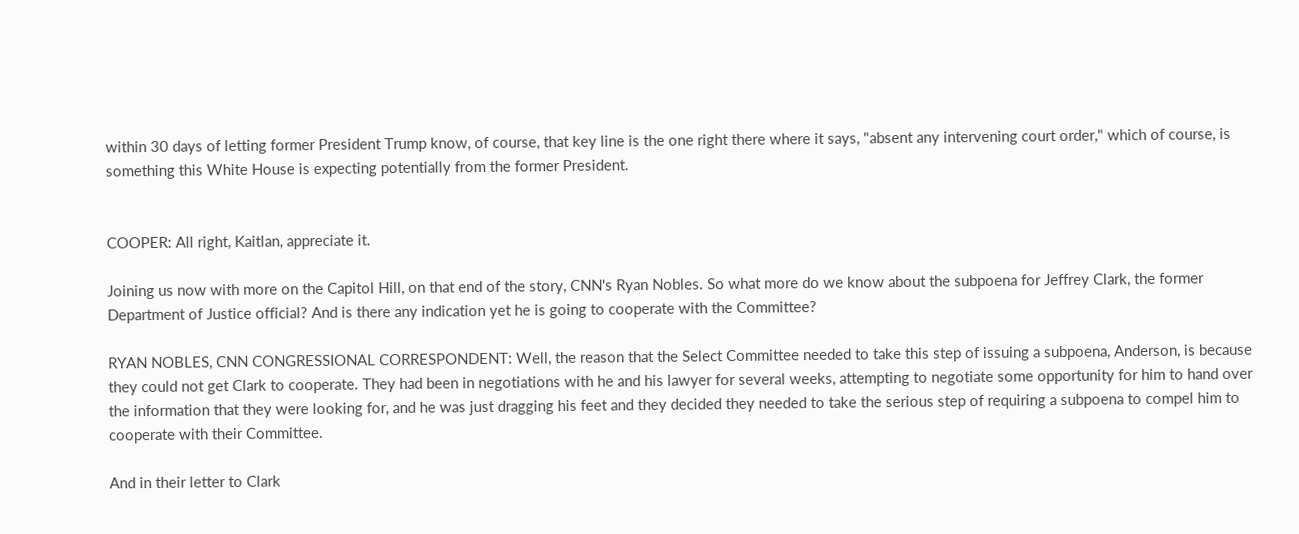within 30 days of letting former President Trump know, of course, that key line is the one right there where it says, "absent any intervening court order," which of course, is something this White House is expecting potentially from the former President.


COOPER: All right, Kaitlan, appreciate it.

Joining us now with more on the Capitol Hill, on that end of the story, CNN's Ryan Nobles. So what more do we know about the subpoena for Jeffrey Clark, the former Department of Justice official? And is there any indication yet he is going to cooperate with the Committee?

RYAN NOBLES, CNN CONGRESSIONAL CORRESPONDENT: Well, the reason that the Select Committee needed to take this step of issuing a subpoena, Anderson, is because they could not get Clark to cooperate. They had been in negotiations with he and his lawyer for several weeks, attempting to negotiate some opportunity for him to hand over the information that they were looking for, and he was just dragging his feet and they decided they needed to take the serious step of requiring a subpoena to compel him to cooperate with their Committee.

And in their letter to Clark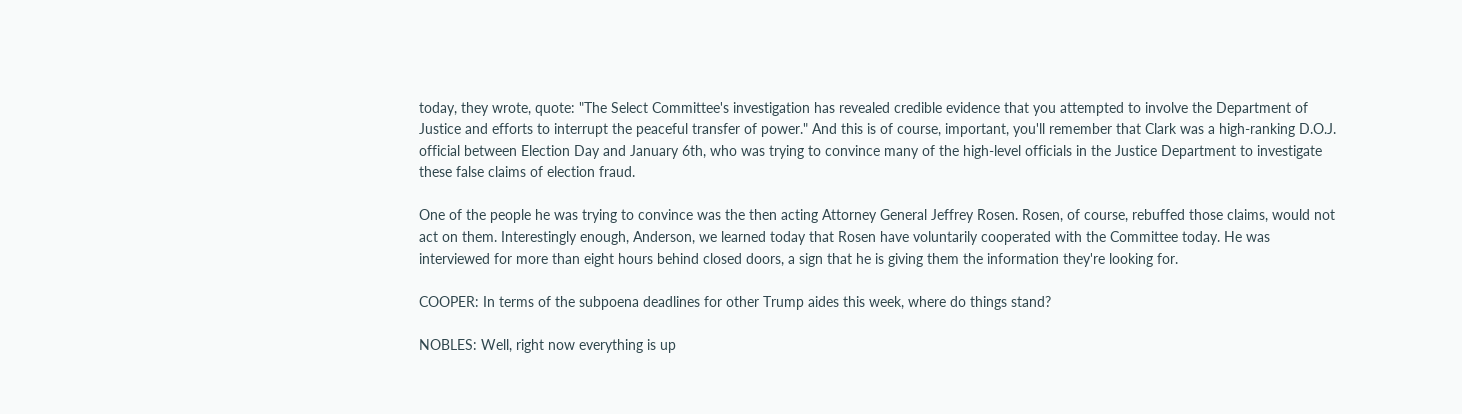today, they wrote, quote: "The Select Committee's investigation has revealed credible evidence that you attempted to involve the Department of Justice and efforts to interrupt the peaceful transfer of power." And this is of course, important, you'll remember that Clark was a high-ranking D.O.J. official between Election Day and January 6th, who was trying to convince many of the high-level officials in the Justice Department to investigate these false claims of election fraud.

One of the people he was trying to convince was the then acting Attorney General Jeffrey Rosen. Rosen, of course, rebuffed those claims, would not act on them. Interestingly enough, Anderson, we learned today that Rosen have voluntarily cooperated with the Committee today. He was interviewed for more than eight hours behind closed doors, a sign that he is giving them the information they're looking for.

COOPER: In terms of the subpoena deadlines for other Trump aides this week, where do things stand?

NOBLES: Well, right now everything is up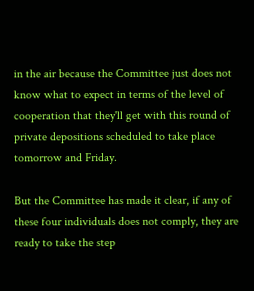in the air because the Committee just does not know what to expect in terms of the level of cooperation that they'll get with this round of private depositions scheduled to take place tomorrow and Friday.

But the Committee has made it clear, if any of these four individuals does not comply, they are ready to take the step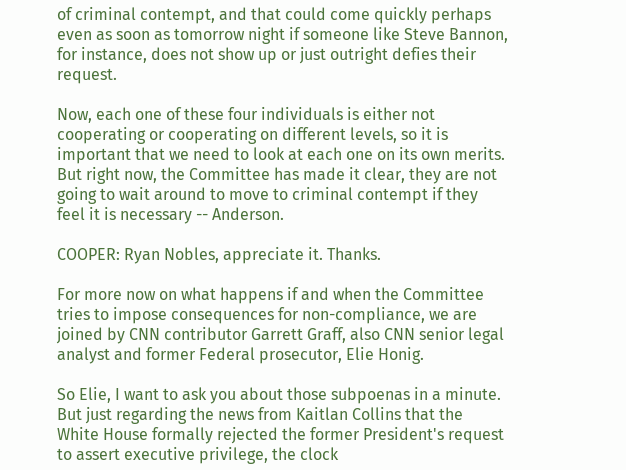of criminal contempt, and that could come quickly perhaps even as soon as tomorrow night if someone like Steve Bannon, for instance, does not show up or just outright defies their request.

Now, each one of these four individuals is either not cooperating or cooperating on different levels, so it is important that we need to look at each one on its own merits. But right now, the Committee has made it clear, they are not going to wait around to move to criminal contempt if they feel it is necessary -- Anderson.

COOPER: Ryan Nobles, appreciate it. Thanks.

For more now on what happens if and when the Committee tries to impose consequences for non-compliance, we are joined by CNN contributor Garrett Graff, also CNN senior legal analyst and former Federal prosecutor, Elie Honig.

So Elie, I want to ask you about those subpoenas in a minute. But just regarding the news from Kaitlan Collins that the White House formally rejected the former President's request to assert executive privilege, the clock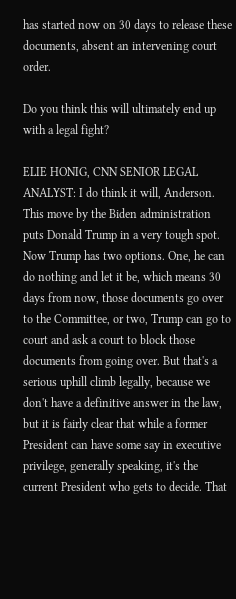has started now on 30 days to release these documents, absent an intervening court order.

Do you think this will ultimately end up with a legal fight?

ELIE HONIG, CNN SENIOR LEGAL ANALYST: I do think it will, Anderson. This move by the Biden administration puts Donald Trump in a very tough spot. Now Trump has two options. One, he can do nothing and let it be, which means 30 days from now, those documents go over to the Committee, or two, Trump can go to court and ask a court to block those documents from going over. But that's a serious uphill climb legally, because we don't have a definitive answer in the law, but it is fairly clear that while a former President can have some say in executive privilege, generally speaking, it's the current President who gets to decide. That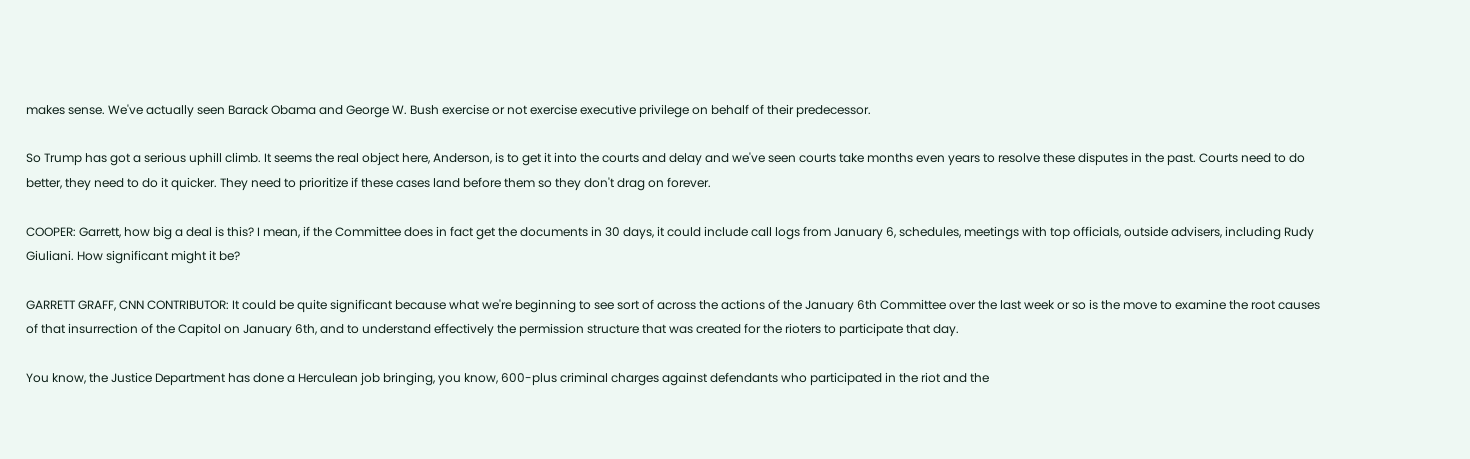makes sense. We've actually seen Barack Obama and George W. Bush exercise or not exercise executive privilege on behalf of their predecessor.

So Trump has got a serious uphill climb. It seems the real object here, Anderson, is to get it into the courts and delay and we've seen courts take months even years to resolve these disputes in the past. Courts need to do better, they need to do it quicker. They need to prioritize if these cases land before them so they don't drag on forever.

COOPER: Garrett, how big a deal is this? I mean, if the Committee does in fact get the documents in 30 days, it could include call logs from January 6, schedules, meetings with top officials, outside advisers, including Rudy Giuliani. How significant might it be?

GARRETT GRAFF, CNN CONTRIBUTOR: It could be quite significant because what we're beginning to see sort of across the actions of the January 6th Committee over the last week or so is the move to examine the root causes of that insurrection of the Capitol on January 6th, and to understand effectively the permission structure that was created for the rioters to participate that day.

You know, the Justice Department has done a Herculean job bringing, you know, 600-plus criminal charges against defendants who participated in the riot and the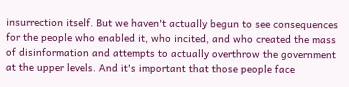insurrection itself. But we haven't actually begun to see consequences for the people who enabled it, who incited, and who created the mass of disinformation and attempts to actually overthrow the government at the upper levels. And it's important that those people face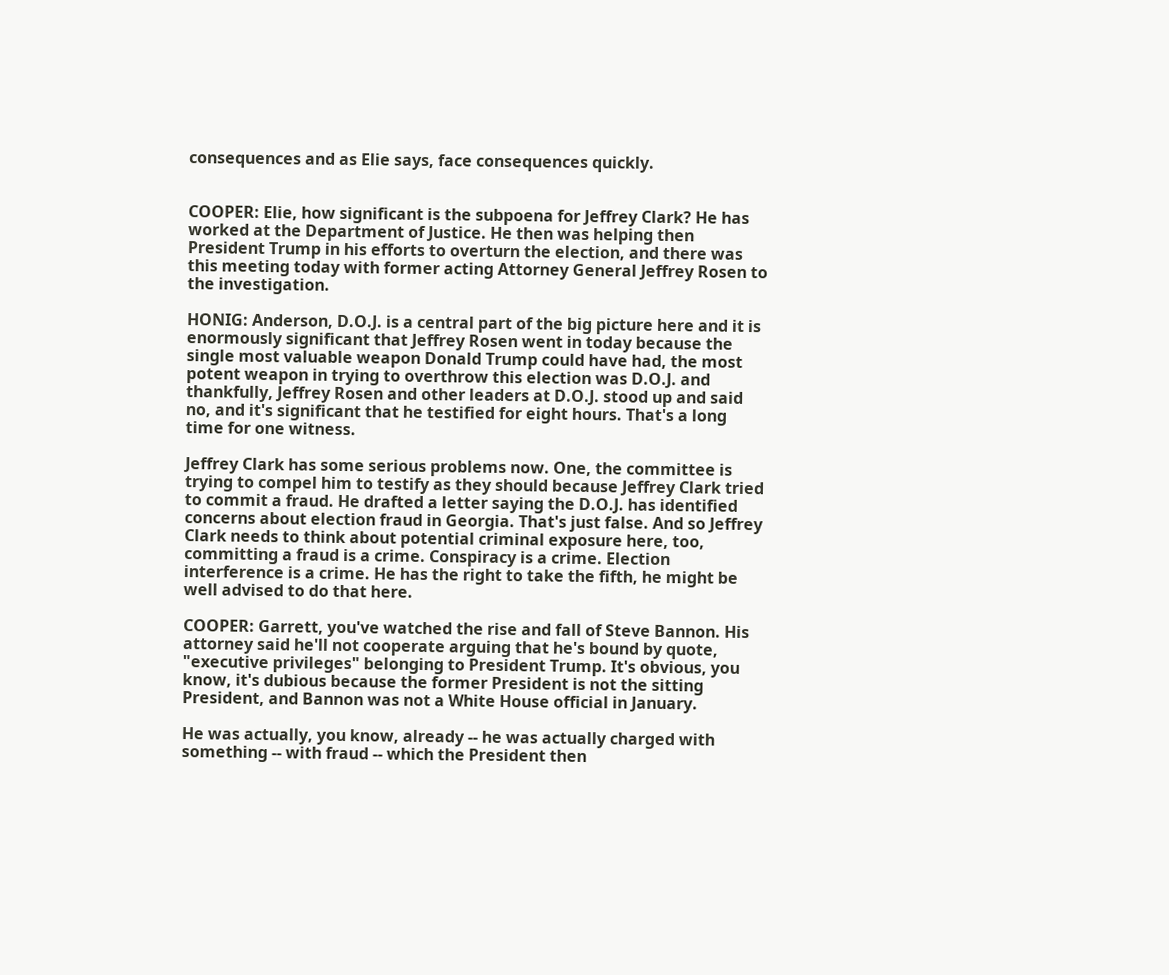consequences and as Elie says, face consequences quickly.


COOPER: Elie, how significant is the subpoena for Jeffrey Clark? He has worked at the Department of Justice. He then was helping then President Trump in his efforts to overturn the election, and there was this meeting today with former acting Attorney General Jeffrey Rosen to the investigation.

HONIG: Anderson, D.O.J. is a central part of the big picture here and it is enormously significant that Jeffrey Rosen went in today because the single most valuable weapon Donald Trump could have had, the most potent weapon in trying to overthrow this election was D.O.J. and thankfully, Jeffrey Rosen and other leaders at D.O.J. stood up and said no, and it's significant that he testified for eight hours. That's a long time for one witness.

Jeffrey Clark has some serious problems now. One, the committee is trying to compel him to testify as they should because Jeffrey Clark tried to commit a fraud. He drafted a letter saying the D.O.J. has identified concerns about election fraud in Georgia. That's just false. And so Jeffrey Clark needs to think about potential criminal exposure here, too, committing a fraud is a crime. Conspiracy is a crime. Election interference is a crime. He has the right to take the fifth, he might be well advised to do that here.

COOPER: Garrett, you've watched the rise and fall of Steve Bannon. His attorney said he'll not cooperate arguing that he's bound by quote, "executive privileges" belonging to President Trump. It's obvious, you know, it's dubious because the former President is not the sitting President, and Bannon was not a White House official in January.

He was actually, you know, already -- he was actually charged with something -- with fraud -- which the President then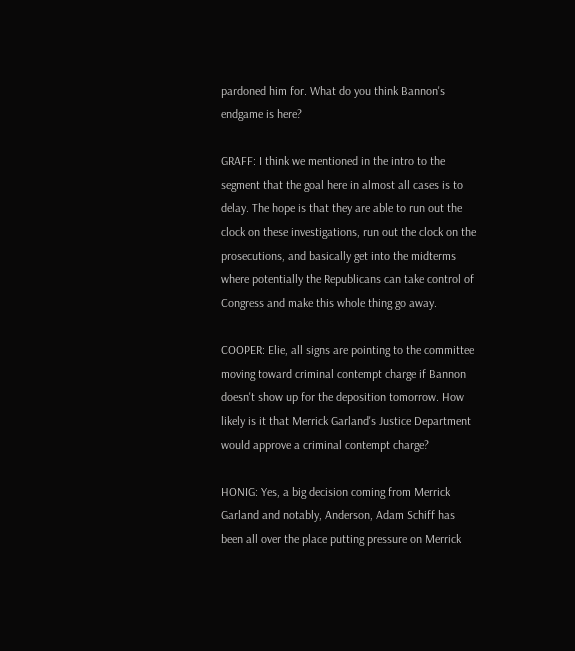pardoned him for. What do you think Bannon's endgame is here?

GRAFF: I think we mentioned in the intro to the segment that the goal here in almost all cases is to delay. The hope is that they are able to run out the clock on these investigations, run out the clock on the prosecutions, and basically get into the midterms where potentially the Republicans can take control of Congress and make this whole thing go away.

COOPER: Elie, all signs are pointing to the committee moving toward criminal contempt charge if Bannon doesn't show up for the deposition tomorrow. How likely is it that Merrick Garland's Justice Department would approve a criminal contempt charge?

HONIG: Yes, a big decision coming from Merrick Garland and notably, Anderson, Adam Schiff has been all over the place putting pressure on Merrick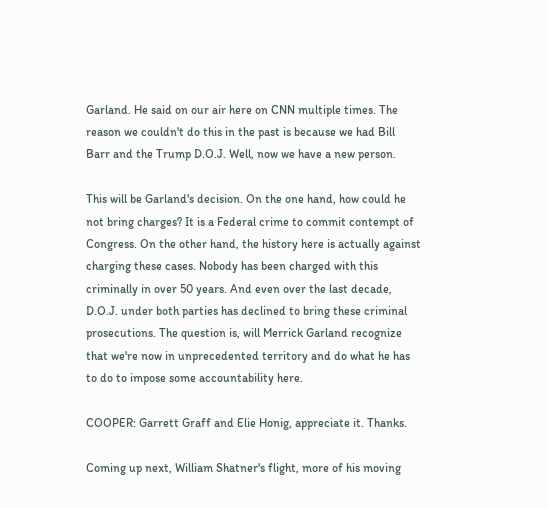Garland. He said on our air here on CNN multiple times. The reason we couldn't do this in the past is because we had Bill Barr and the Trump D.O.J. Well, now we have a new person.

This will be Garland's decision. On the one hand, how could he not bring charges? It is a Federal crime to commit contempt of Congress. On the other hand, the history here is actually against charging these cases. Nobody has been charged with this criminally in over 50 years. And even over the last decade, D.O.J. under both parties has declined to bring these criminal prosecutions. The question is, will Merrick Garland recognize that we're now in unprecedented territory and do what he has to do to impose some accountability here.

COOPER: Garrett Graff and Elie Honig, appreciate it. Thanks.

Coming up next, William Shatner's flight, more of his moving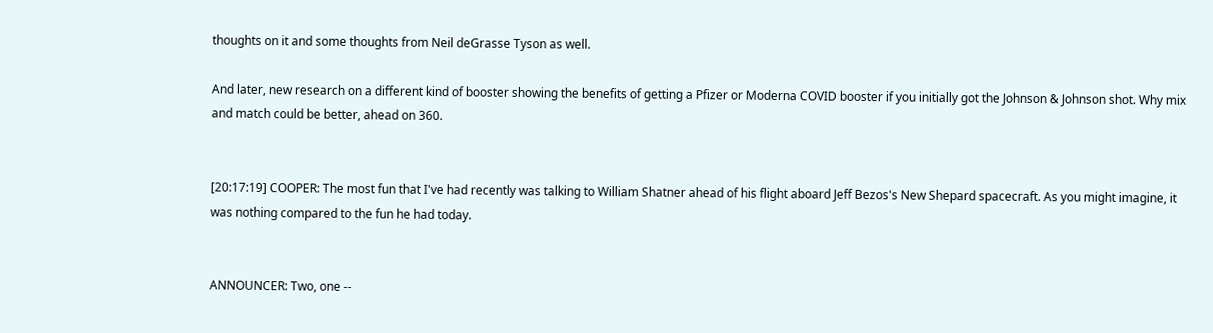thoughts on it and some thoughts from Neil deGrasse Tyson as well.

And later, new research on a different kind of booster showing the benefits of getting a Pfizer or Moderna COVID booster if you initially got the Johnson & Johnson shot. Why mix and match could be better, ahead on 360.


[20:17:19] COOPER: The most fun that I've had recently was talking to William Shatner ahead of his flight aboard Jeff Bezos's New Shepard spacecraft. As you might imagine, it was nothing compared to the fun he had today.


ANNOUNCER: Two, one --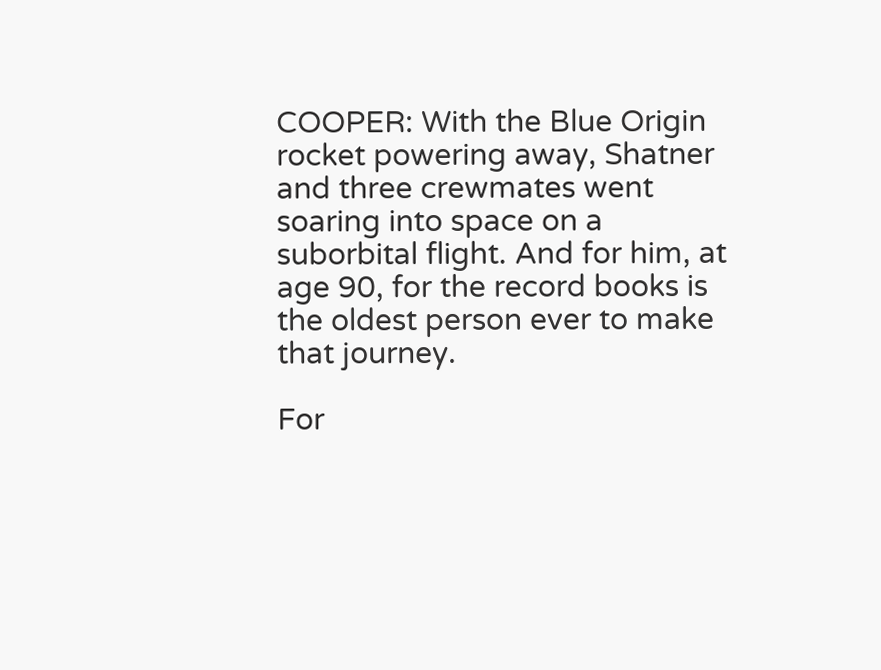COOPER: With the Blue Origin rocket powering away, Shatner and three crewmates went soaring into space on a suborbital flight. And for him, at age 90, for the record books is the oldest person ever to make that journey.

For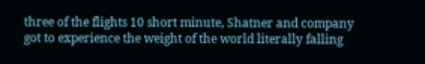three of the flights 10 short minute, Shatner and company got to experience the weight of the world literally falling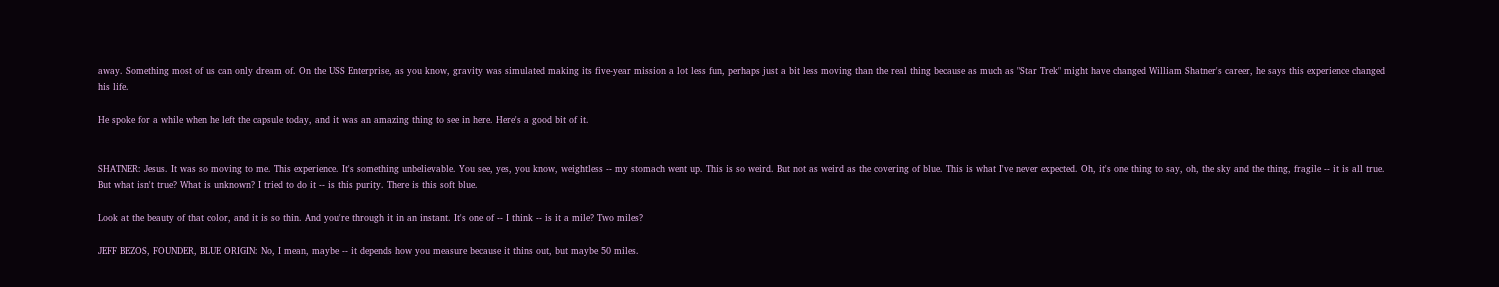away. Something most of us can only dream of. On the USS Enterprise, as you know, gravity was simulated making its five-year mission a lot less fun, perhaps just a bit less moving than the real thing because as much as "Star Trek" might have changed William Shatner's career, he says this experience changed his life.

He spoke for a while when he left the capsule today, and it was an amazing thing to see in here. Here's a good bit of it.


SHATNER: Jesus. It was so moving to me. This experience. It's something unbelievable. You see, yes, you know, weightless -- my stomach went up. This is so weird. But not as weird as the covering of blue. This is what I've never expected. Oh, it's one thing to say, oh, the sky and the thing, fragile -- it is all true. But what isn't true? What is unknown? I tried to do it -- is this purity. There is this soft blue.

Look at the beauty of that color, and it is so thin. And you're through it in an instant. It's one of -- I think -- is it a mile? Two miles?

JEFF BEZOS, FOUNDER, BLUE ORIGIN: No, I mean, maybe -- it depends how you measure because it thins out, but maybe 50 miles.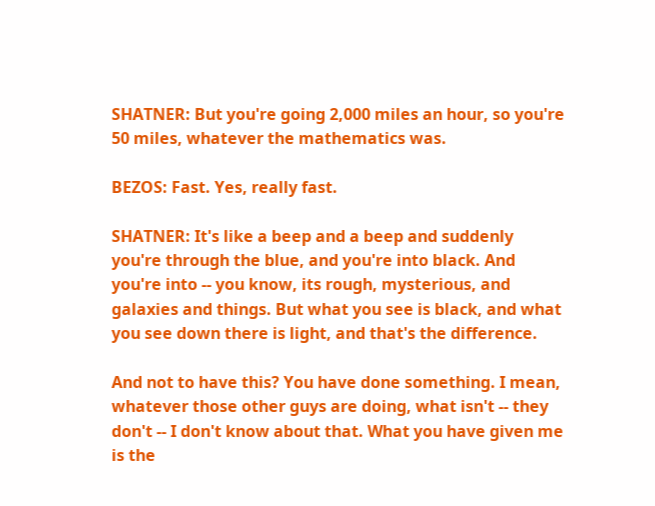SHATNER: But you're going 2,000 miles an hour, so you're 50 miles, whatever the mathematics was.

BEZOS: Fast. Yes, really fast.

SHATNER: It's like a beep and a beep and suddenly you're through the blue, and you're into black. And you're into -- you know, its rough, mysterious, and galaxies and things. But what you see is black, and what you see down there is light, and that's the difference.

And not to have this? You have done something. I mean, whatever those other guys are doing, what isn't -- they don't -- I don't know about that. What you have given me is the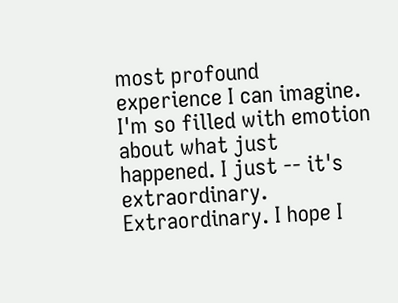most profound experience I can imagine. I'm so filled with emotion about what just happened. I just -- it's extraordinary. Extraordinary. I hope I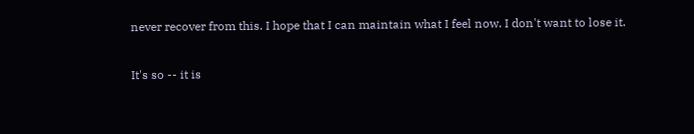never recover from this. I hope that I can maintain what I feel now. I don't want to lose it.

It's so -- it is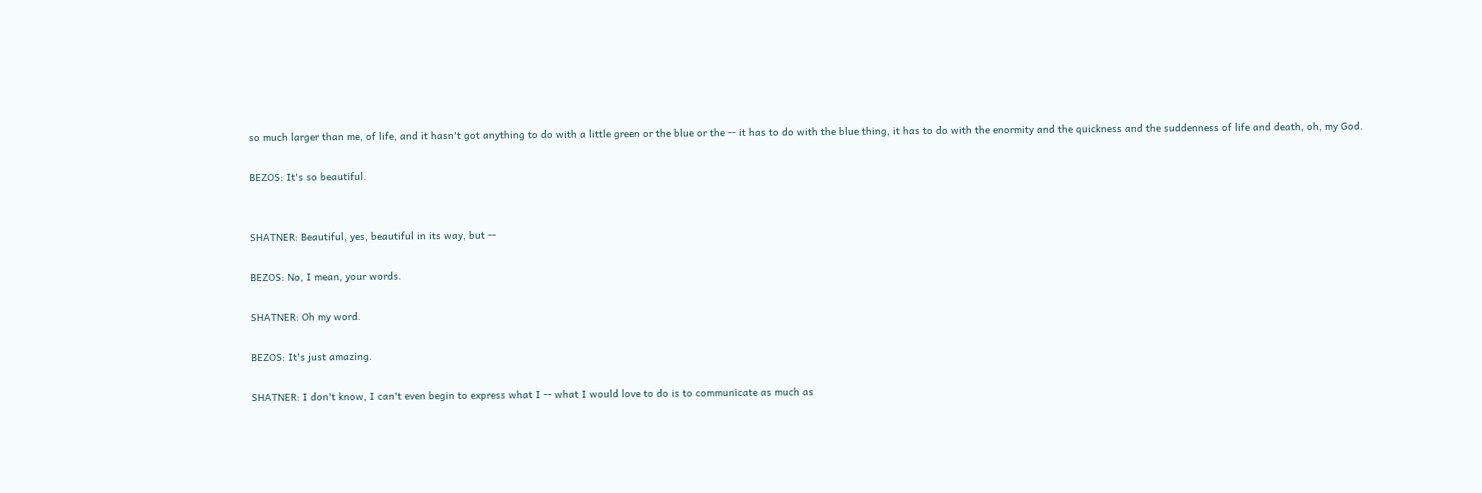so much larger than me, of life, and it hasn't got anything to do with a little green or the blue or the -- it has to do with the blue thing, it has to do with the enormity and the quickness and the suddenness of life and death, oh, my God.

BEZOS: It's so beautiful.


SHATNER: Beautiful, yes, beautiful in its way, but --

BEZOS: No, I mean, your words.

SHATNER: Oh my word.

BEZOS: It's just amazing.

SHATNER: I don't know, I can't even begin to express what I -- what I would love to do is to communicate as much as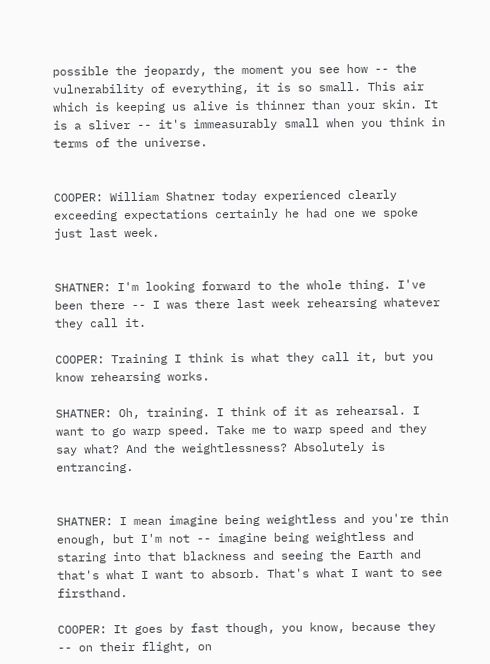possible the jeopardy, the moment you see how -- the vulnerability of everything, it is so small. This air which is keeping us alive is thinner than your skin. It is a sliver -- it's immeasurably small when you think in terms of the universe.


COOPER: William Shatner today experienced clearly exceeding expectations certainly he had one we spoke just last week.


SHATNER: I'm looking forward to the whole thing. I've been there -- I was there last week rehearsing whatever they call it.

COOPER: Training I think is what they call it, but you know rehearsing works.

SHATNER: Oh, training. I think of it as rehearsal. I want to go warp speed. Take me to warp speed and they say what? And the weightlessness? Absolutely is entrancing.


SHATNER: I mean imagine being weightless and you're thin enough, but I'm not -- imagine being weightless and staring into that blackness and seeing the Earth and that's what I want to absorb. That's what I want to see firsthand.

COOPER: It goes by fast though, you know, because they -- on their flight, on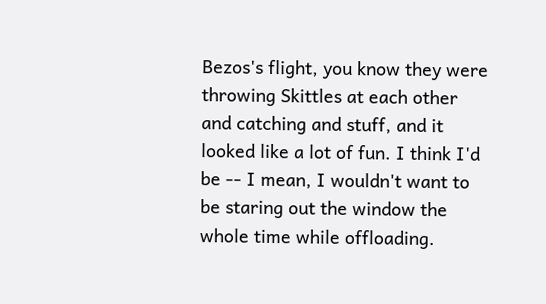Bezos's flight, you know they were throwing Skittles at each other and catching and stuff, and it looked like a lot of fun. I think I'd be -- I mean, I wouldn't want to be staring out the window the whole time while offloading.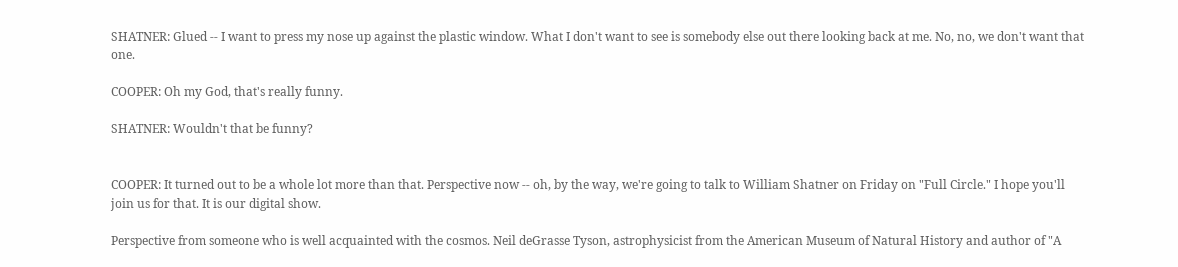SHATNER: Glued -- I want to press my nose up against the plastic window. What I don't want to see is somebody else out there looking back at me. No, no, we don't want that one.

COOPER: Oh my God, that's really funny.

SHATNER: Wouldn't that be funny?


COOPER: It turned out to be a whole lot more than that. Perspective now -- oh, by the way, we're going to talk to William Shatner on Friday on "Full Circle." I hope you'll join us for that. It is our digital show.

Perspective from someone who is well acquainted with the cosmos. Neil deGrasse Tyson, astrophysicist from the American Museum of Natural History and author of "A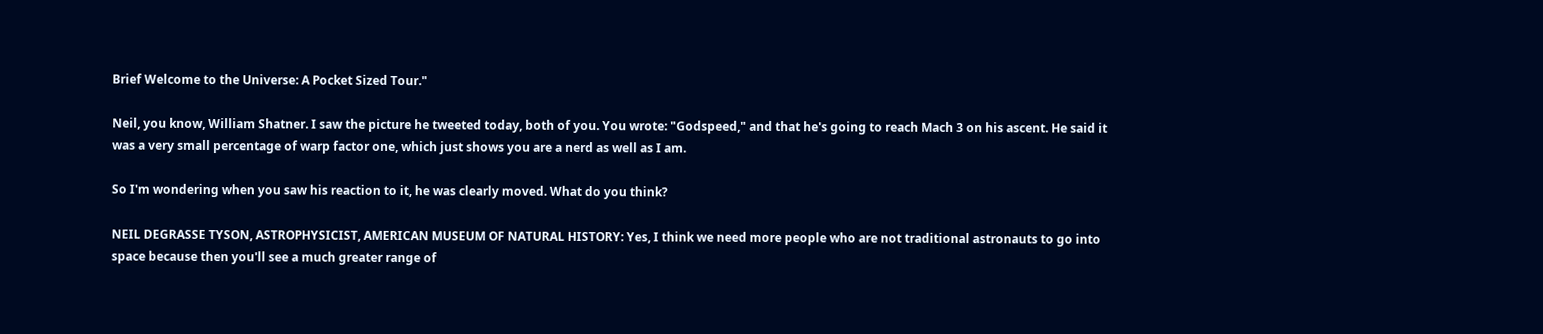Brief Welcome to the Universe: A Pocket Sized Tour."

Neil, you know, William Shatner. I saw the picture he tweeted today, both of you. You wrote: "Godspeed," and that he's going to reach Mach 3 on his ascent. He said it was a very small percentage of warp factor one, which just shows you are a nerd as well as I am.

So I'm wondering when you saw his reaction to it, he was clearly moved. What do you think?

NEIL DEGRASSE TYSON, ASTROPHYSICIST, AMERICAN MUSEUM OF NATURAL HISTORY: Yes, I think we need more people who are not traditional astronauts to go into space because then you'll see a much greater range of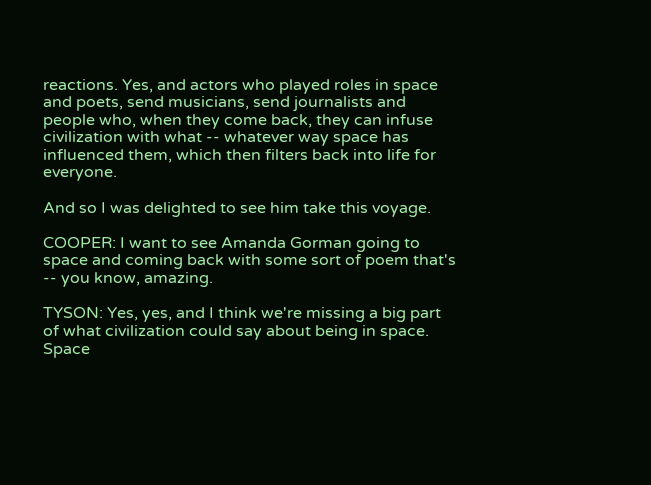reactions. Yes, and actors who played roles in space and poets, send musicians, send journalists and people who, when they come back, they can infuse civilization with what -- whatever way space has influenced them, which then filters back into life for everyone.

And so I was delighted to see him take this voyage.

COOPER: I want to see Amanda Gorman going to space and coming back with some sort of poem that's -- you know, amazing.

TYSON: Yes, yes, and I think we're missing a big part of what civilization could say about being in space. Space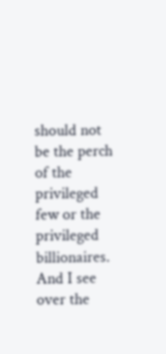should not be the perch of the privileged few or the privileged billionaires. And I see over the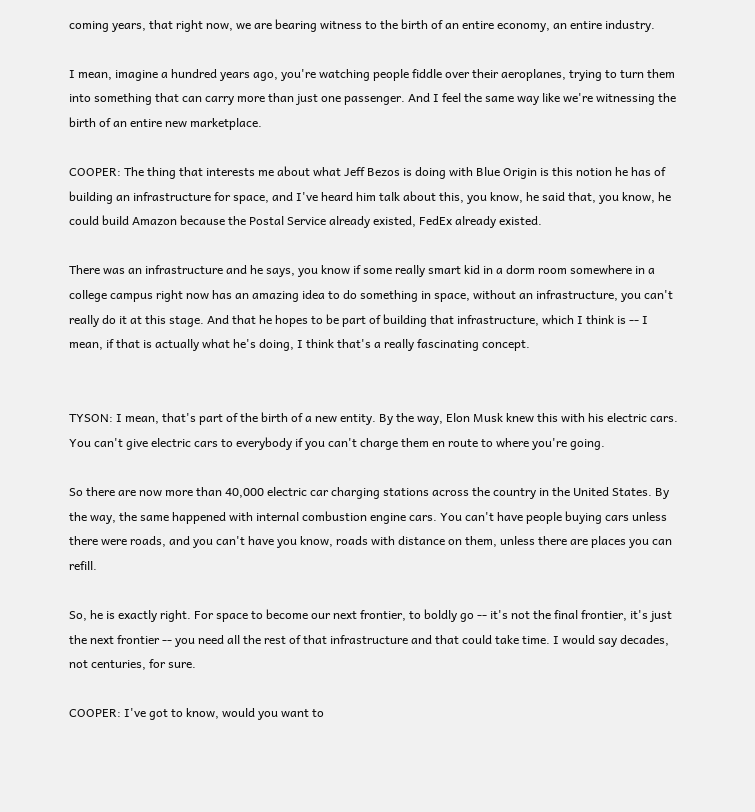coming years, that right now, we are bearing witness to the birth of an entire economy, an entire industry.

I mean, imagine a hundred years ago, you're watching people fiddle over their aeroplanes, trying to turn them into something that can carry more than just one passenger. And I feel the same way like we're witnessing the birth of an entire new marketplace.

COOPER: The thing that interests me about what Jeff Bezos is doing with Blue Origin is this notion he has of building an infrastructure for space, and I've heard him talk about this, you know, he said that, you know, he could build Amazon because the Postal Service already existed, FedEx already existed.

There was an infrastructure and he says, you know if some really smart kid in a dorm room somewhere in a college campus right now has an amazing idea to do something in space, without an infrastructure, you can't really do it at this stage. And that he hopes to be part of building that infrastructure, which I think is -- I mean, if that is actually what he's doing, I think that's a really fascinating concept.


TYSON: I mean, that's part of the birth of a new entity. By the way, Elon Musk knew this with his electric cars. You can't give electric cars to everybody if you can't charge them en route to where you're going.

So there are now more than 40,000 electric car charging stations across the country in the United States. By the way, the same happened with internal combustion engine cars. You can't have people buying cars unless there were roads, and you can't have you know, roads with distance on them, unless there are places you can refill.

So, he is exactly right. For space to become our next frontier, to boldly go -- it's not the final frontier, it's just the next frontier -- you need all the rest of that infrastructure and that could take time. I would say decades, not centuries, for sure.

COOPER: I've got to know, would you want to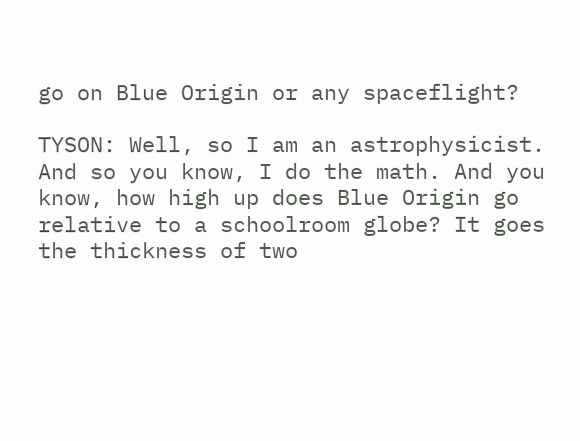go on Blue Origin or any spaceflight?

TYSON: Well, so I am an astrophysicist. And so you know, I do the math. And you know, how high up does Blue Origin go relative to a schoolroom globe? It goes the thickness of two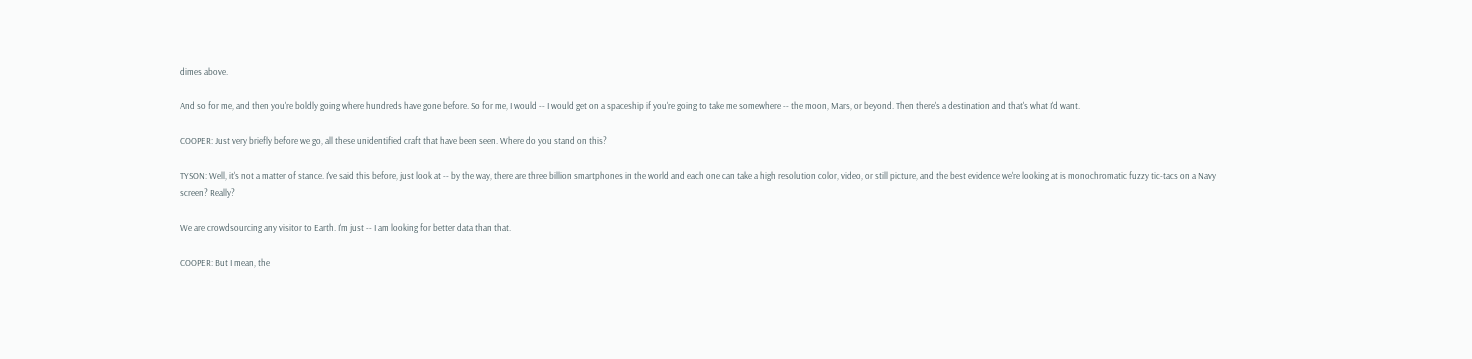dimes above.

And so for me, and then you're boldly going where hundreds have gone before. So for me, I would -- I would get on a spaceship if you're going to take me somewhere -- the moon, Mars, or beyond. Then there's a destination and that's what I'd want.

COOPER: Just very briefly before we go, all these unidentified craft that have been seen. Where do you stand on this?

TYSON: Well, it's not a matter of stance. I've said this before, just look at -- by the way, there are three billion smartphones in the world and each one can take a high resolution color, video, or still picture, and the best evidence we're looking at is monochromatic fuzzy tic-tacs on a Navy screen? Really?

We are crowdsourcing any visitor to Earth. I'm just -- I am looking for better data than that.

COOPER: But I mean, the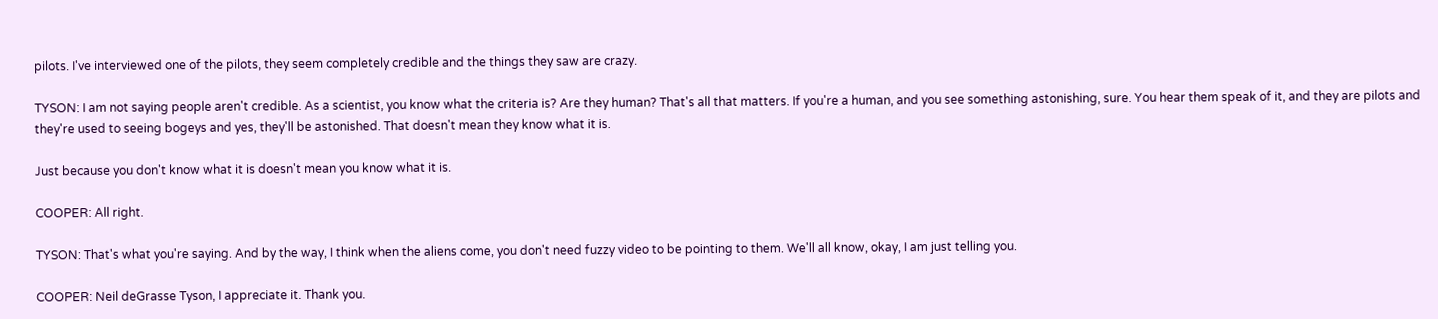pilots. I've interviewed one of the pilots, they seem completely credible and the things they saw are crazy.

TYSON: I am not saying people aren't credible. As a scientist, you know what the criteria is? Are they human? That's all that matters. If you're a human, and you see something astonishing, sure. You hear them speak of it, and they are pilots and they're used to seeing bogeys and yes, they'll be astonished. That doesn't mean they know what it is.

Just because you don't know what it is doesn't mean you know what it is.

COOPER: All right.

TYSON: That's what you're saying. And by the way, I think when the aliens come, you don't need fuzzy video to be pointing to them. We'll all know, okay, I am just telling you.

COOPER: Neil deGrasse Tyson, I appreciate it. Thank you.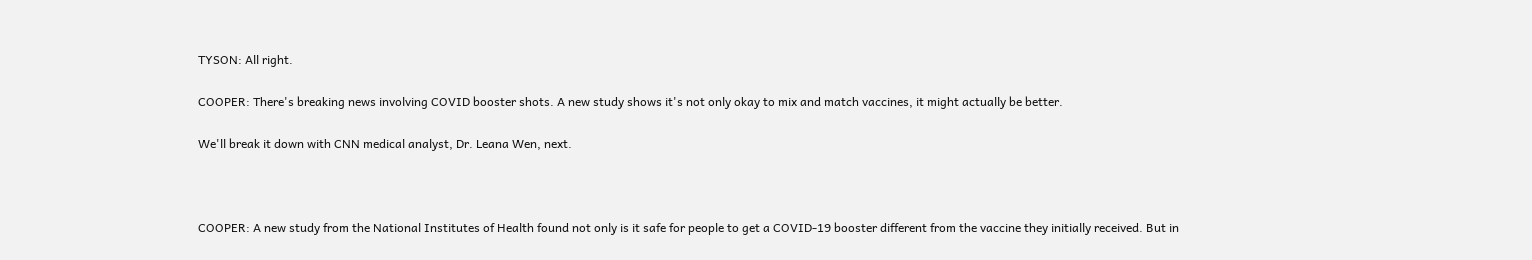TYSON: All right.

COOPER: There's breaking news involving COVID booster shots. A new study shows it's not only okay to mix and match vaccines, it might actually be better.

We'll break it down with CNN medical analyst, Dr. Leana Wen, next.



COOPER: A new study from the National Institutes of Health found not only is it safe for people to get a COVID-19 booster different from the vaccine they initially received. But in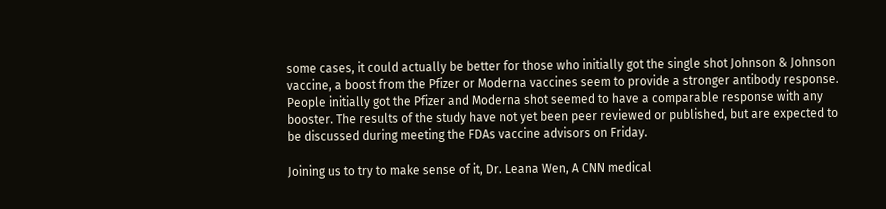some cases, it could actually be better for those who initially got the single shot Johnson & Johnson vaccine, a boost from the Pfizer or Moderna vaccines seem to provide a stronger antibody response. People initially got the Pfizer and Moderna shot seemed to have a comparable response with any booster. The results of the study have not yet been peer reviewed or published, but are expected to be discussed during meeting the FDAs vaccine advisors on Friday.

Joining us to try to make sense of it, Dr. Leana Wen, A CNN medical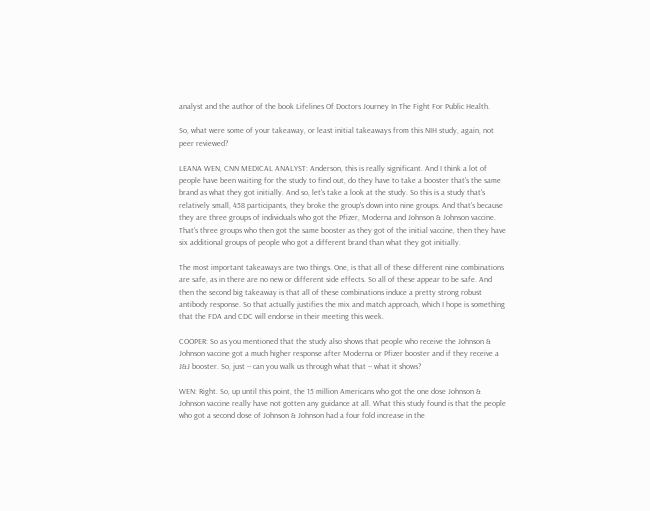analyst and the author of the book Lifelines Of Doctors Journey In The Fight For Public Health.

So, what were some of your takeaway, or least initial takeaways from this NIH study, again, not peer reviewed?

LEANA WEN, CNN MEDICAL ANALYST: Anderson, this is really significant. And I think a lot of people have been waiting for the study to find out, do they have to take a booster that's the same brand as what they got initially. And so, let's take a look at the study. So this is a study that's relatively small, 458 participants, they broke the group's down into nine groups. And that's because they are three groups of individuals who got the Pfizer, Moderna and Johnson & Johnson vaccine. That's three groups who then got the same booster as they got of the initial vaccine, then they have six additional groups of people who got a different brand than what they got initially.

The most important takeaways are two things. One, is that all of these different nine combinations are safe, as in there are no new or different side effects. So all of these appear to be safe. And then the second big takeaway is that all of these combinations induce a pretty strong robust antibody response. So that actually justifies the mix and match approach, which I hope is something that the FDA and CDC will endorse in their meeting this week.

COOPER: So as you mentioned that the study also shows that people who receive the Johnson & Johnson vaccine got a much higher response after Moderna or Pfizer booster and if they receive a J&J booster. So, just -- can you walk us through what that -- what it shows?

WEN: Right. So, up until this point, the 15 million Americans who got the one dose Johnson & Johnson vaccine really have not gotten any guidance at all. What this study found is that the people who got a second dose of Johnson & Johnson had a four fold increase in the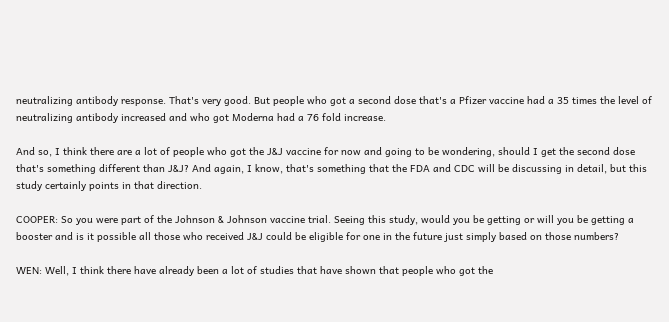neutralizing antibody response. That's very good. But people who got a second dose that's a Pfizer vaccine had a 35 times the level of neutralizing antibody increased and who got Moderna had a 76 fold increase.

And so, I think there are a lot of people who got the J&J vaccine for now and going to be wondering, should I get the second dose that's something different than J&J? And again, I know, that's something that the FDA and CDC will be discussing in detail, but this study certainly points in that direction.

COOPER: So you were part of the Johnson & Johnson vaccine trial. Seeing this study, would you be getting or will you be getting a booster and is it possible all those who received J&J could be eligible for one in the future just simply based on those numbers?

WEN: Well, I think there have already been a lot of studies that have shown that people who got the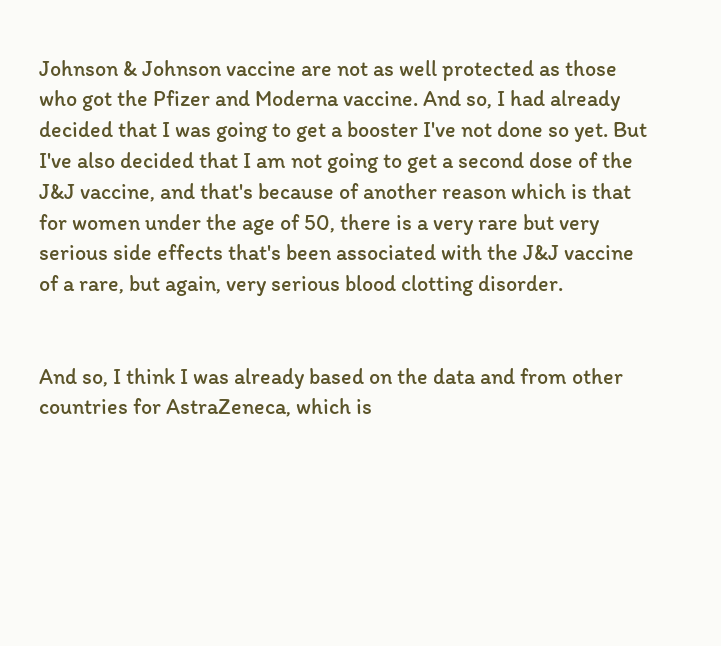Johnson & Johnson vaccine are not as well protected as those who got the Pfizer and Moderna vaccine. And so, I had already decided that I was going to get a booster I've not done so yet. But I've also decided that I am not going to get a second dose of the J&J vaccine, and that's because of another reason which is that for women under the age of 50, there is a very rare but very serious side effects that's been associated with the J&J vaccine of a rare, but again, very serious blood clotting disorder.


And so, I think I was already based on the data and from other countries for AstraZeneca, which is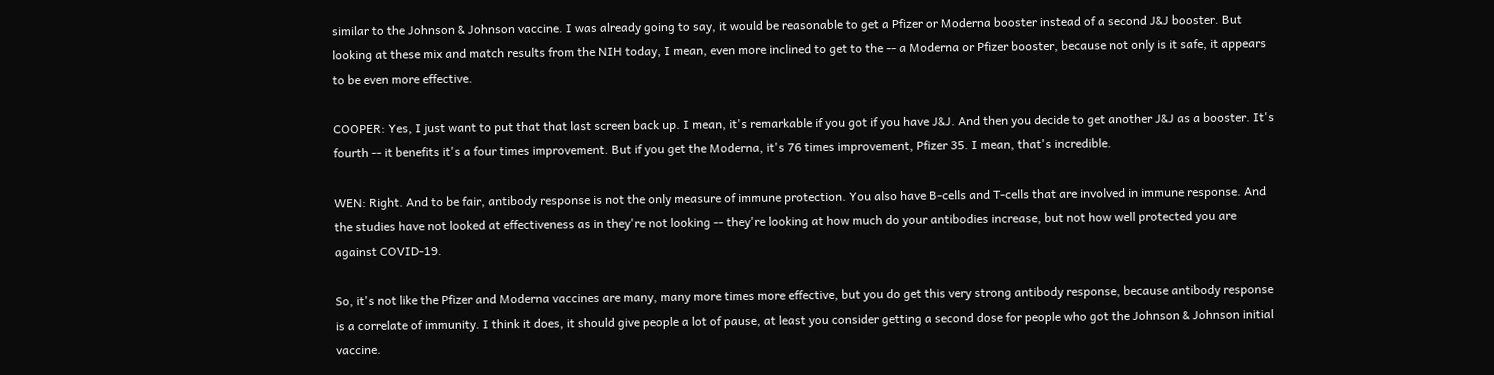similar to the Johnson & Johnson vaccine. I was already going to say, it would be reasonable to get a Pfizer or Moderna booster instead of a second J&J booster. But looking at these mix and match results from the NIH today, I mean, even more inclined to get to the -- a Moderna or Pfizer booster, because not only is it safe, it appears to be even more effective.

COOPER: Yes, I just want to put that that last screen back up. I mean, it's remarkable if you got if you have J&J. And then you decide to get another J&J as a booster. It's fourth -- it benefits it's a four times improvement. But if you get the Moderna, it's 76 times improvement, Pfizer 35. I mean, that's incredible.

WEN: Right. And to be fair, antibody response is not the only measure of immune protection. You also have B-cells and T-cells that are involved in immune response. And the studies have not looked at effectiveness as in they're not looking -- they're looking at how much do your antibodies increase, but not how well protected you are against COVID-19.

So, it's not like the Pfizer and Moderna vaccines are many, many more times more effective, but you do get this very strong antibody response, because antibody response is a correlate of immunity. I think it does, it should give people a lot of pause, at least you consider getting a second dose for people who got the Johnson & Johnson initial vaccine.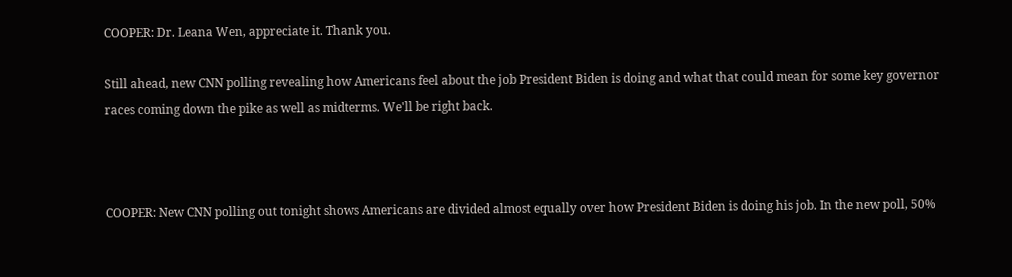COOPER: Dr. Leana Wen, appreciate it. Thank you.

Still ahead, new CNN polling revealing how Americans feel about the job President Biden is doing and what that could mean for some key governor races coming down the pike as well as midterms. We'll be right back.



COOPER: New CNN polling out tonight shows Americans are divided almost equally over how President Biden is doing his job. In the new poll, 50%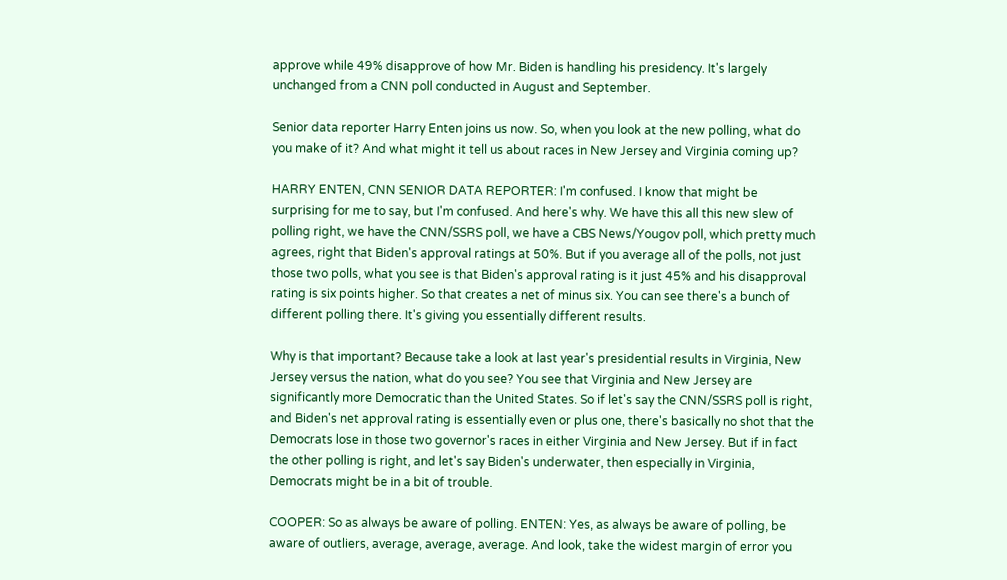approve while 49% disapprove of how Mr. Biden is handling his presidency. It's largely unchanged from a CNN poll conducted in August and September.

Senior data reporter Harry Enten joins us now. So, when you look at the new polling, what do you make of it? And what might it tell us about races in New Jersey and Virginia coming up?

HARRY ENTEN, CNN SENIOR DATA REPORTER: I'm confused. I know that might be surprising for me to say, but I'm confused. And here's why. We have this all this new slew of polling right, we have the CNN/SSRS poll, we have a CBS News/Yougov poll, which pretty much agrees, right that Biden's approval ratings at 50%. But if you average all of the polls, not just those two polls, what you see is that Biden's approval rating is it just 45% and his disapproval rating is six points higher. So that creates a net of minus six. You can see there's a bunch of different polling there. It's giving you essentially different results.

Why is that important? Because take a look at last year's presidential results in Virginia, New Jersey versus the nation, what do you see? You see that Virginia and New Jersey are significantly more Democratic than the United States. So if let's say the CNN/SSRS poll is right, and Biden's net approval rating is essentially even or plus one, there's basically no shot that the Democrats lose in those two governor's races in either Virginia and New Jersey. But if in fact the other polling is right, and let's say Biden's underwater, then especially in Virginia, Democrats might be in a bit of trouble.

COOPER: So as always be aware of polling. ENTEN: Yes, as always be aware of polling, be aware of outliers, average, average, average. And look, take the widest margin of error you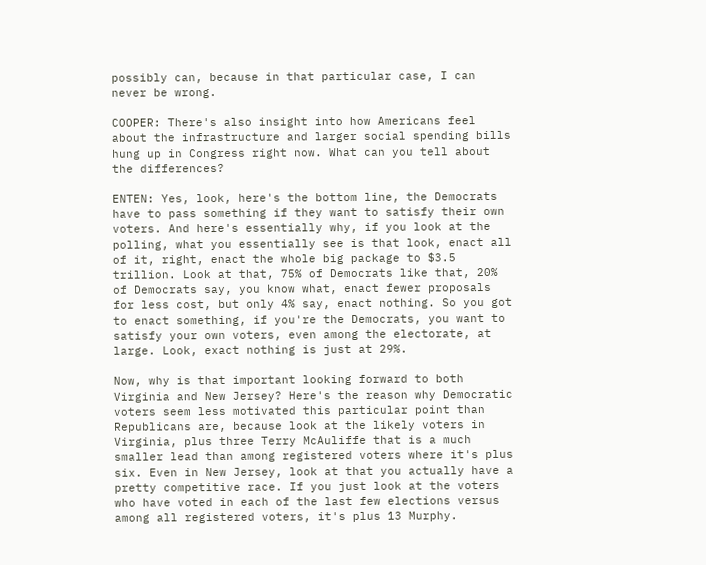possibly can, because in that particular case, I can never be wrong.

COOPER: There's also insight into how Americans feel about the infrastructure and larger social spending bills hung up in Congress right now. What can you tell about the differences?

ENTEN: Yes, look, here's the bottom line, the Democrats have to pass something if they want to satisfy their own voters. And here's essentially why, if you look at the polling, what you essentially see is that look, enact all of it, right, enact the whole big package to $3.5 trillion. Look at that, 75% of Democrats like that, 20% of Democrats say, you know what, enact fewer proposals for less cost, but only 4% say, enact nothing. So you got to enact something, if you're the Democrats, you want to satisfy your own voters, even among the electorate, at large. Look, exact nothing is just at 29%.

Now, why is that important looking forward to both Virginia and New Jersey? Here's the reason why Democratic voters seem less motivated this particular point than Republicans are, because look at the likely voters in Virginia, plus three Terry McAuliffe that is a much smaller lead than among registered voters where it's plus six. Even in New Jersey, look at that you actually have a pretty competitive race. If you just look at the voters who have voted in each of the last few elections versus among all registered voters, it's plus 13 Murphy.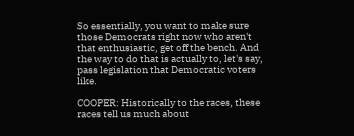So essentially, you want to make sure those Democrats right now who aren't that enthusiastic, get off the bench. And the way to do that is actually to, let's say, pass legislation that Democratic voters like.

COOPER: Historically to the races, these races tell us much about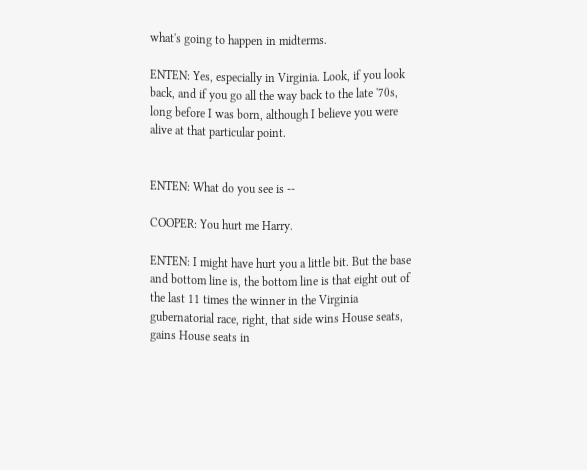what's going to happen in midterms.

ENTEN: Yes, especially in Virginia. Look, if you look back, and if you go all the way back to the late '70s, long before I was born, although I believe you were alive at that particular point.


ENTEN: What do you see is --

COOPER: You hurt me Harry.

ENTEN: I might have hurt you a little bit. But the base and bottom line is, the bottom line is that eight out of the last 11 times the winner in the Virginia gubernatorial race, right, that side wins House seats, gains House seats in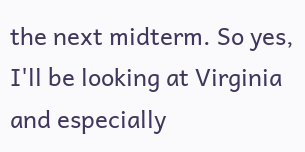the next midterm. So yes, I'll be looking at Virginia and especially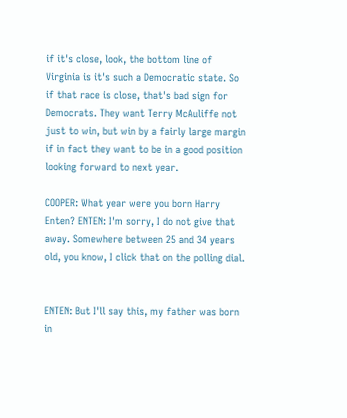if it's close, look, the bottom line of Virginia is it's such a Democratic state. So if that race is close, that's bad sign for Democrats. They want Terry McAuliffe not just to win, but win by a fairly large margin if in fact they want to be in a good position looking forward to next year.

COOPER: What year were you born Harry Enten? ENTEN: I'm sorry, I do not give that away. Somewhere between 25 and 34 years old, you know, I click that on the polling dial.


ENTEN: But I'll say this, my father was born in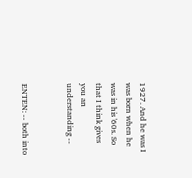1927. And he was I was born when he was in his '60s. So that I think gives you an understanding --


ENTEN: -- both into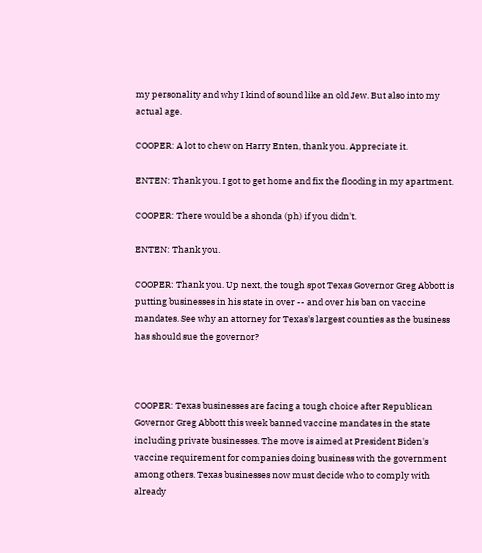my personality and why I kind of sound like an old Jew. But also into my actual age.

COOPER: A lot to chew on Harry Enten, thank you. Appreciate it.

ENTEN: Thank you. I got to get home and fix the flooding in my apartment.

COOPER: There would be a shonda (ph) if you didn't.

ENTEN: Thank you.

COOPER: Thank you. Up next, the tough spot Texas Governor Greg Abbott is putting businesses in his state in over -- and over his ban on vaccine mandates. See why an attorney for Texas's largest counties as the business has should sue the governor?



COOPER: Texas businesses are facing a tough choice after Republican Governor Greg Abbott this week banned vaccine mandates in the state including private businesses. The move is aimed at President Biden's vaccine requirement for companies doing business with the government among others. Texas businesses now must decide who to comply with already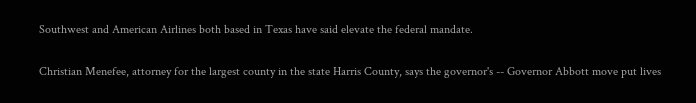Southwest and American Airlines both based in Texas have said elevate the federal mandate.

Christian Menefee, attorney for the largest county in the state Harris County, says the governor's -- Governor Abbott move put lives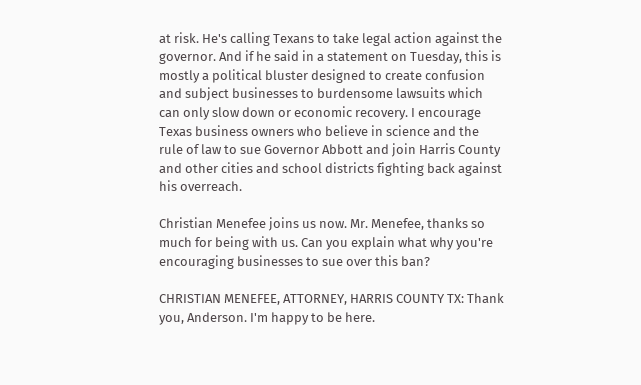at risk. He's calling Texans to take legal action against the governor. And if he said in a statement on Tuesday, this is mostly a political bluster designed to create confusion and subject businesses to burdensome lawsuits which can only slow down or economic recovery. I encourage Texas business owners who believe in science and the rule of law to sue Governor Abbott and join Harris County and other cities and school districts fighting back against his overreach.

Christian Menefee joins us now. Mr. Menefee, thanks so much for being with us. Can you explain what why you're encouraging businesses to sue over this ban?

CHRISTIAN MENEFEE, ATTORNEY, HARRIS COUNTY TX: Thank you, Anderson. I'm happy to be here.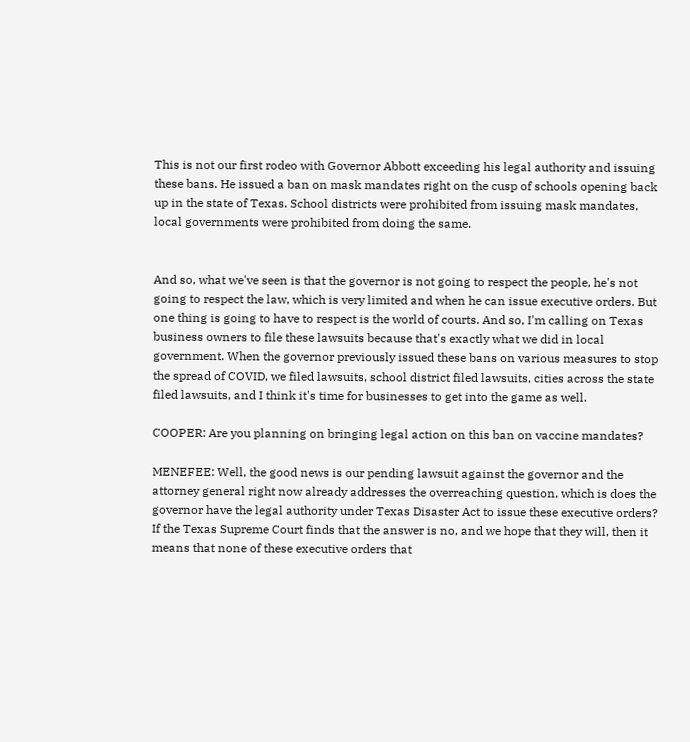This is not our first rodeo with Governor Abbott exceeding his legal authority and issuing these bans. He issued a ban on mask mandates right on the cusp of schools opening back up in the state of Texas. School districts were prohibited from issuing mask mandates, local governments were prohibited from doing the same.


And so, what we've seen is that the governor is not going to respect the people, he's not going to respect the law, which is very limited and when he can issue executive orders. But one thing is going to have to respect is the world of courts. And so, I'm calling on Texas business owners to file these lawsuits because that's exactly what we did in local government. When the governor previously issued these bans on various measures to stop the spread of COVID, we filed lawsuits, school district filed lawsuits, cities across the state filed lawsuits, and I think it's time for businesses to get into the game as well.

COOPER: Are you planning on bringing legal action on this ban on vaccine mandates?

MENEFEE: Well, the good news is our pending lawsuit against the governor and the attorney general right now already addresses the overreaching question, which is does the governor have the legal authority under Texas Disaster Act to issue these executive orders? If the Texas Supreme Court finds that the answer is no, and we hope that they will, then it means that none of these executive orders that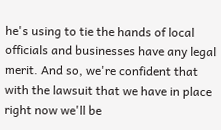he's using to tie the hands of local officials and businesses have any legal merit. And so, we're confident that with the lawsuit that we have in place right now we'll be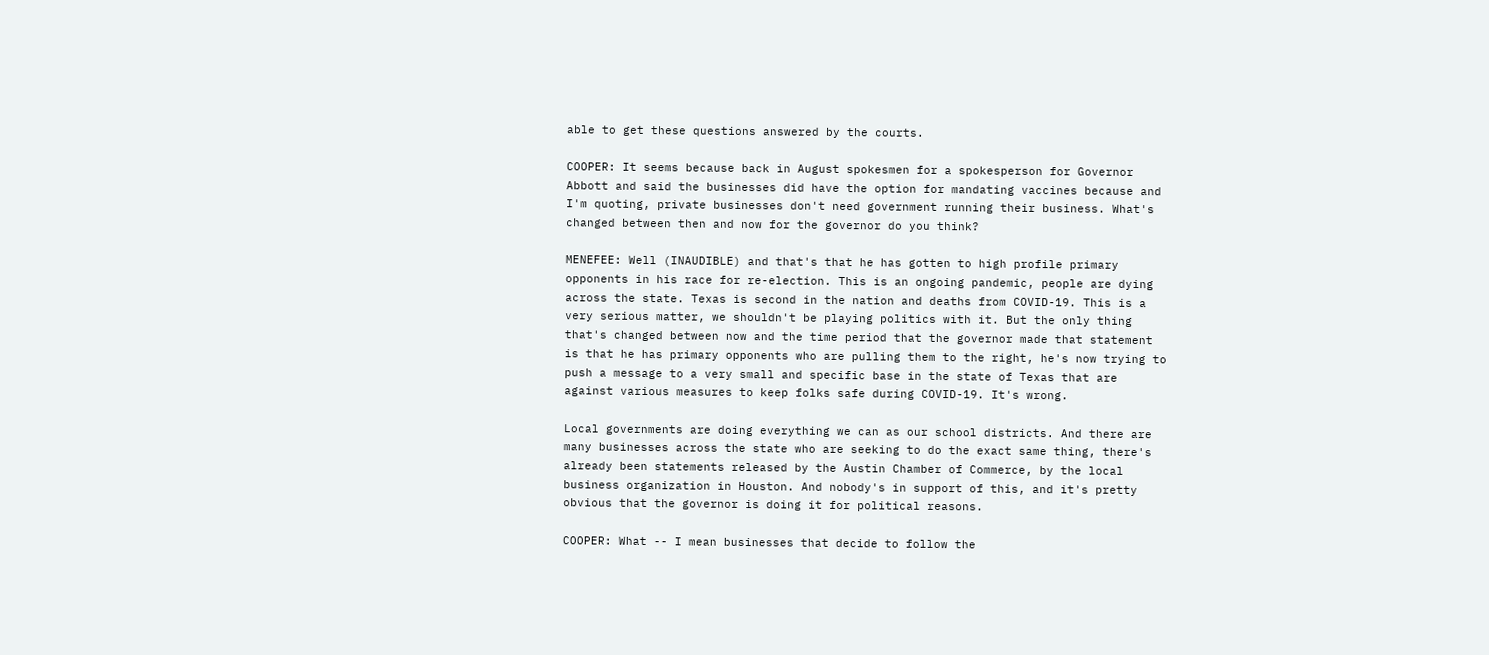able to get these questions answered by the courts.

COOPER: It seems because back in August spokesmen for a spokesperson for Governor Abbott and said the businesses did have the option for mandating vaccines because and I'm quoting, private businesses don't need government running their business. What's changed between then and now for the governor do you think?

MENEFEE: Well (INAUDIBLE) and that's that he has gotten to high profile primary opponents in his race for re-election. This is an ongoing pandemic, people are dying across the state. Texas is second in the nation and deaths from COVID-19. This is a very serious matter, we shouldn't be playing politics with it. But the only thing that's changed between now and the time period that the governor made that statement is that he has primary opponents who are pulling them to the right, he's now trying to push a message to a very small and specific base in the state of Texas that are against various measures to keep folks safe during COVID-19. It's wrong.

Local governments are doing everything we can as our school districts. And there are many businesses across the state who are seeking to do the exact same thing, there's already been statements released by the Austin Chamber of Commerce, by the local business organization in Houston. And nobody's in support of this, and it's pretty obvious that the governor is doing it for political reasons.

COOPER: What -- I mean businesses that decide to follow the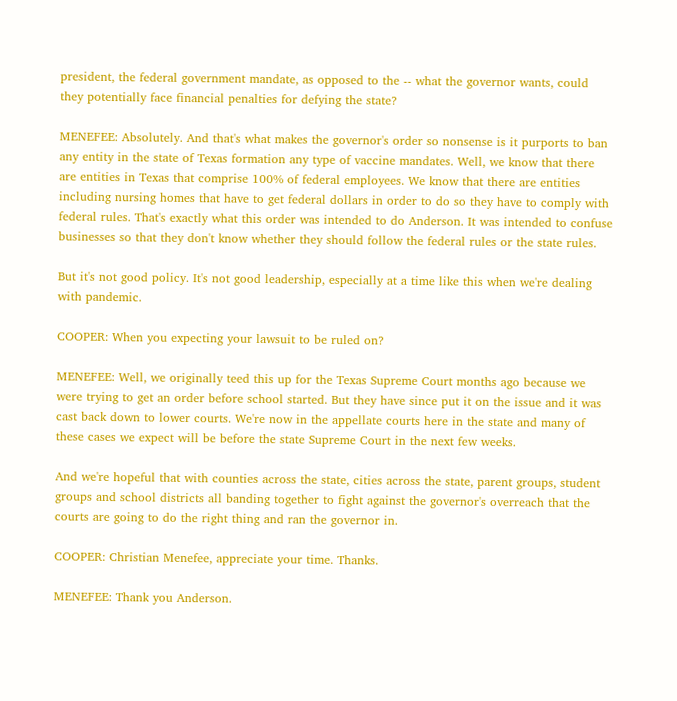president, the federal government mandate, as opposed to the -- what the governor wants, could they potentially face financial penalties for defying the state?

MENEFEE: Absolutely. And that's what makes the governor's order so nonsense is it purports to ban any entity in the state of Texas formation any type of vaccine mandates. Well, we know that there are entities in Texas that comprise 100% of federal employees. We know that there are entities including nursing homes that have to get federal dollars in order to do so they have to comply with federal rules. That's exactly what this order was intended to do Anderson. It was intended to confuse businesses so that they don't know whether they should follow the federal rules or the state rules.

But it's not good policy. It's not good leadership, especially at a time like this when we're dealing with pandemic.

COOPER: When you expecting your lawsuit to be ruled on?

MENEFEE: Well, we originally teed this up for the Texas Supreme Court months ago because we were trying to get an order before school started. But they have since put it on the issue and it was cast back down to lower courts. We're now in the appellate courts here in the state and many of these cases we expect will be before the state Supreme Court in the next few weeks.

And we're hopeful that with counties across the state, cities across the state, parent groups, student groups and school districts all banding together to fight against the governor's overreach that the courts are going to do the right thing and ran the governor in.

COOPER: Christian Menefee, appreciate your time. Thanks.

MENEFEE: Thank you Anderson.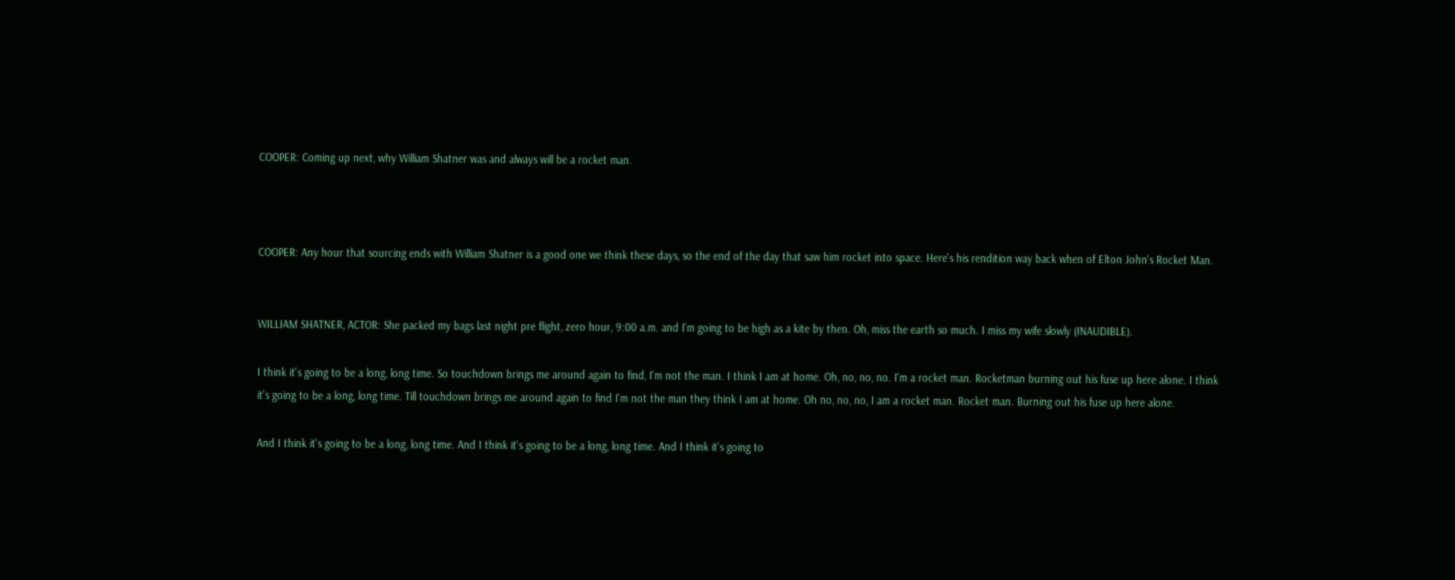COOPER: Coming up next, why William Shatner was and always will be a rocket man.



COOPER: Any hour that sourcing ends with William Shatner is a good one we think these days, so the end of the day that saw him rocket into space. Here's his rendition way back when of Elton John's Rocket Man.


WILLIAM SHATNER, ACTOR: She packed my bags last night pre flight, zero hour, 9:00 a.m. and I'm going to be high as a kite by then. Oh, miss the earth so much. I miss my wife slowly (INAUDIBLE).

I think it's going to be a long, long time. So touchdown brings me around again to find, I'm not the man. I think I am at home. Oh, no, no, no. I'm a rocket man. Rocketman burning out his fuse up here alone. I think it's going to be a long, long time. Till touchdown brings me around again to find I'm not the man they think I am at home. Oh no, no, no, I am a rocket man. Rocket man. Burning out his fuse up here alone.

And I think it's going to be a long, long time. And I think it's going to be a long, long time. And I think it's going to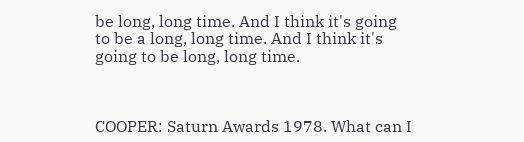be long, long time. And I think it's going to be a long, long time. And I think it's going to be long, long time.



COOPER: Saturn Awards 1978. What can I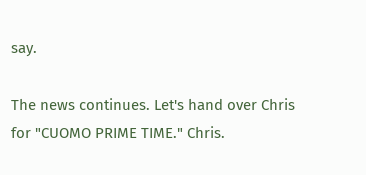say.

The news continues. Let's hand over Chris for "CUOMO PRIME TIME." Chris.